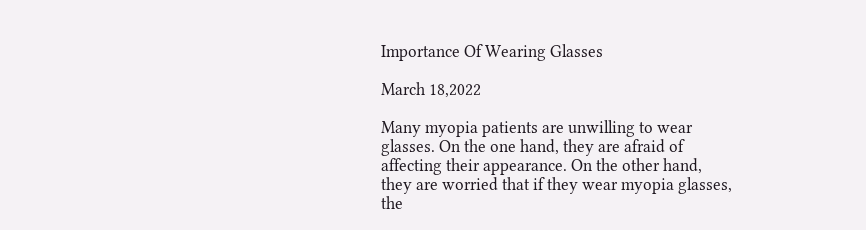Importance Of Wearing Glasses

March 18,2022

Many myopia patients are unwilling to wear glasses. On the one hand, they are afraid of affecting their appearance. On the other hand, they are worried that if they wear myopia glasses, the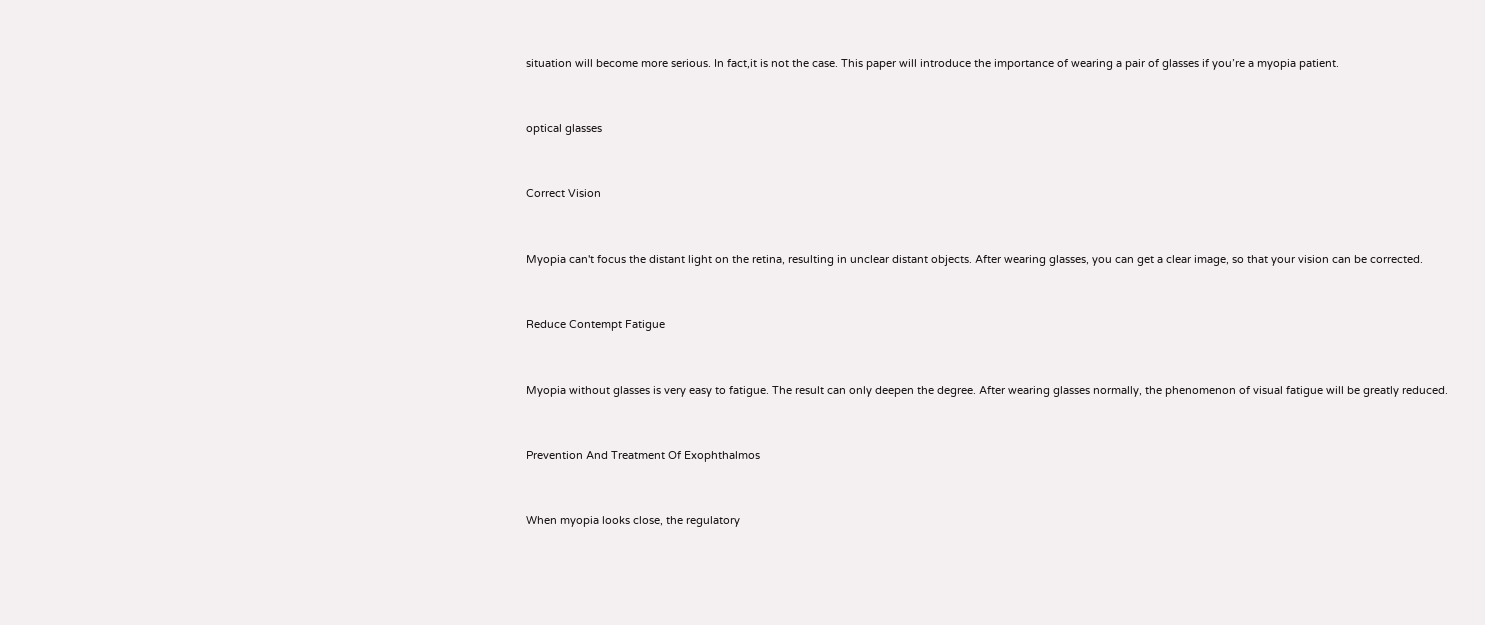situation will become more serious. In fact,it is not the case. This paper will introduce the importance of wearing a pair of glasses if you’re a myopia patient.


optical glasses


Correct Vision


Myopia can't focus the distant light on the retina, resulting in unclear distant objects. After wearing glasses, you can get a clear image, so that your vision can be corrected.


Reduce Contempt Fatigue


Myopia without glasses is very easy to fatigue. The result can only deepen the degree. After wearing glasses normally, the phenomenon of visual fatigue will be greatly reduced.


Prevention And Treatment Of Exophthalmos


When myopia looks close, the regulatory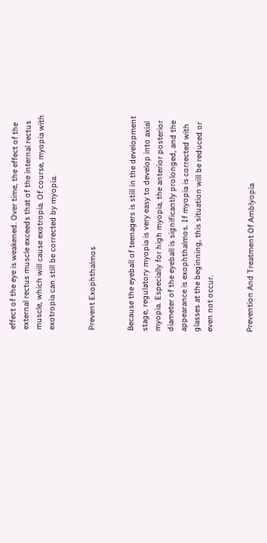effect of the eye is weakened. Over time, the effect of the external rectus muscle exceeds that of the internal rectus muscle, which will cause exotropia. Of course, myopia with exotropia can still be corrected by myopia.


Prevent Exophthalmos


Because the eyeball of teenagers is still in the development stage, regulatory myopia is very easy to develop into axial myopia. Especially for high myopia, the anterior posterior diameter of the eyeball is significantly prolonged, and the appearance is exophthalmos. If myopia is corrected with glasses at the beginning, this situation will be reduced or even not occur.


Prevention And Treatment Of Amblyopia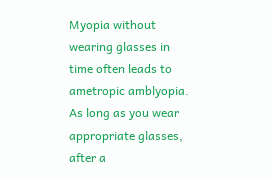Myopia without wearing glasses in time often leads to ametropic amblyopia. As long as you wear appropriate glasses, after a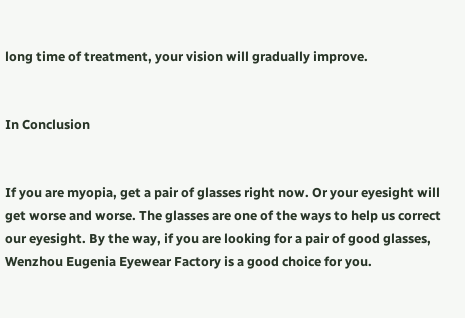long time of treatment, your vision will gradually improve.


In Conclusion


If you are myopia, get a pair of glasses right now. Or your eyesight will get worse and worse. The glasses are one of the ways to help us correct our eyesight. By the way, if you are looking for a pair of good glasses, Wenzhou Eugenia Eyewear Factory is a good choice for you.